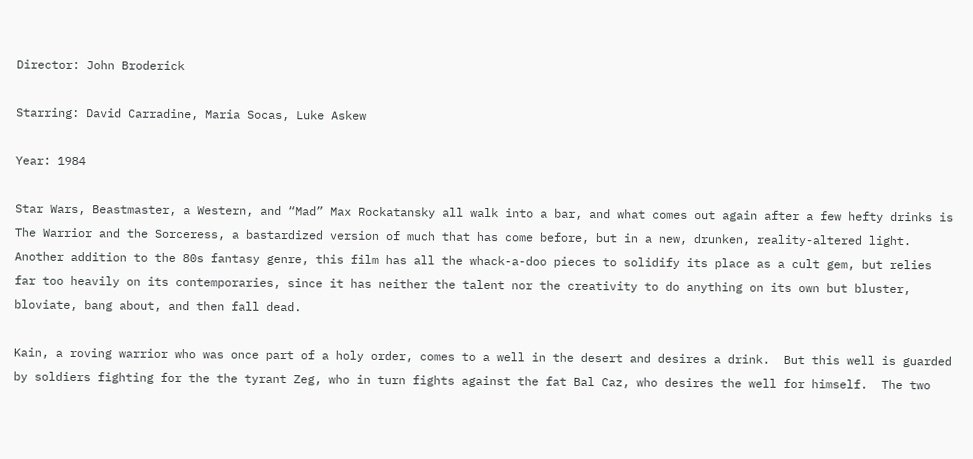Director: John Broderick

Starring: David Carradine, Maria Socas, Luke Askew

Year: 1984

Star Wars, Beastmaster, a Western, and “Mad” Max Rockatansky all walk into a bar, and what comes out again after a few hefty drinks is The Warrior and the Sorceress, a bastardized version of much that has come before, but in a new, drunken, reality-altered light.  Another addition to the 80s fantasy genre, this film has all the whack-a-doo pieces to solidify its place as a cult gem, but relies far too heavily on its contemporaries, since it has neither the talent nor the creativity to do anything on its own but bluster, bloviate, bang about, and then fall dead.

Kain, a roving warrior who was once part of a holy order, comes to a well in the desert and desires a drink.  But this well is guarded by soldiers fighting for the the tyrant Zeg, who in turn fights against the fat Bal Caz, who desires the well for himself.  The two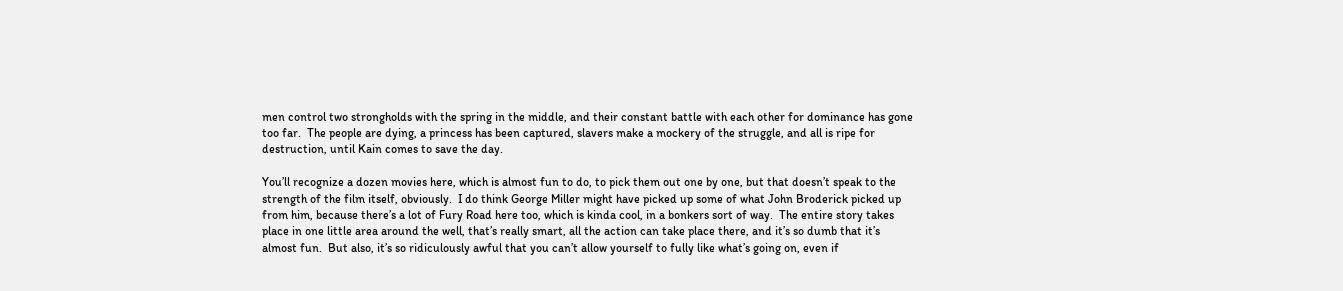men control two strongholds with the spring in the middle, and their constant battle with each other for dominance has gone too far.  The people are dying, a princess has been captured, slavers make a mockery of the struggle, and all is ripe for destruction, until Kain comes to save the day.

You’ll recognize a dozen movies here, which is almost fun to do, to pick them out one by one, but that doesn’t speak to the strength of the film itself, obviously.  I do think George Miller might have picked up some of what John Broderick picked up from him, because there’s a lot of Fury Road here too, which is kinda cool, in a bonkers sort of way.  The entire story takes place in one little area around the well, that’s really smart, all the action can take place there, and it’s so dumb that it’s almost fun.  But also, it’s so ridiculously awful that you can’t allow yourself to fully like what’s going on, even if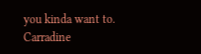you kinda want to.  Carradine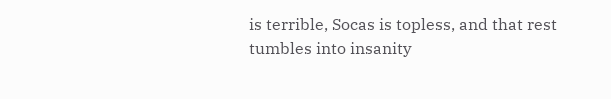is terrible, Socas is topless, and that rest tumbles into insanity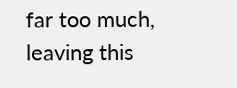far too much, leaving this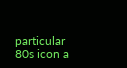particular 80s icon a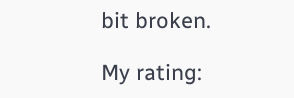bit broken.

My rating: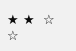★ ★  ☆ ☆